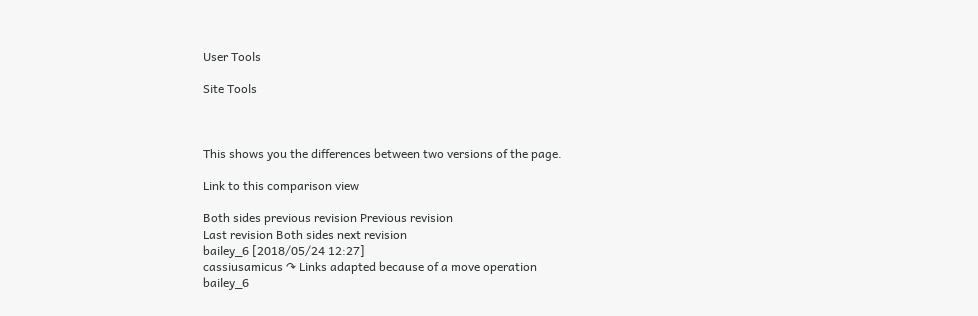User Tools

Site Tools



This shows you the differences between two versions of the page.

Link to this comparison view

Both sides previous revision Previous revision
Last revision Both sides next revision
bailey_6 [2018/05/24 12:27]
cassiusamicus ↷ Links adapted because of a move operation
bailey_6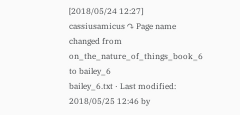[2018/05/24 12:27]
cassiusamicus ↷ Page name changed from on_the_nature_of_things_book_6 to bailey_6
bailey_6.txt · Last modified: 2018/05/25 12:46 by